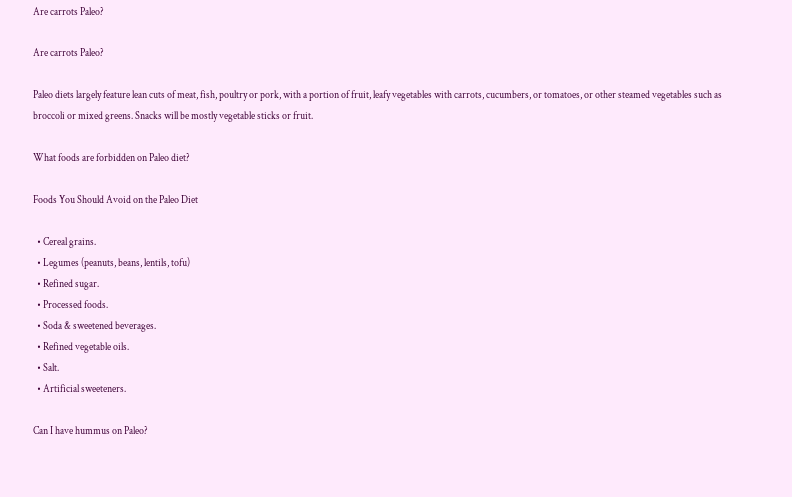Are carrots Paleo?

Are carrots Paleo?

Paleo diets largely feature lean cuts of meat, fish, poultry or pork, with a portion of fruit, leafy vegetables with carrots, cucumbers, or tomatoes, or other steamed vegetables such as broccoli or mixed greens. Snacks will be mostly vegetable sticks or fruit.

What foods are forbidden on Paleo diet?

Foods You Should Avoid on the Paleo Diet

  • Cereal grains.
  • Legumes (peanuts, beans, lentils, tofu)
  • Refined sugar.
  • Processed foods.
  • Soda & sweetened beverages.
  • Refined vegetable oils.
  • Salt.
  • Artificial sweeteners.

Can I have hummus on Paleo?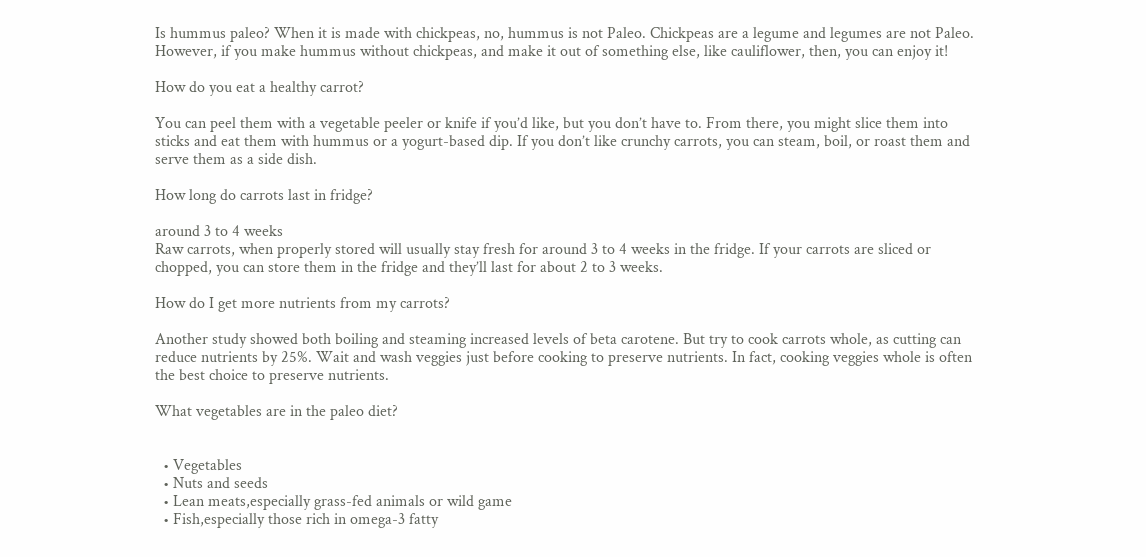Is hummus paleo? When it is made with chickpeas, no, hummus is not Paleo. Chickpeas are a legume and legumes are not Paleo. However, if you make hummus without chickpeas, and make it out of something else, like cauliflower, then, you can enjoy it!

How do you eat a healthy carrot?

You can peel them with a vegetable peeler or knife if you’d like, but you don’t have to. From there, you might slice them into sticks and eat them with hummus or a yogurt-based dip. If you don’t like crunchy carrots, you can steam, boil, or roast them and serve them as a side dish.

How long do carrots last in fridge?

around 3 to 4 weeks
Raw carrots, when properly stored will usually stay fresh for around 3 to 4 weeks in the fridge. If your carrots are sliced or chopped, you can store them in the fridge and they’ll last for about 2 to 3 weeks.

How do I get more nutrients from my carrots?

Another study showed both boiling and steaming increased levels of beta carotene. But try to cook carrots whole, as cutting can reduce nutrients by 25%. Wait and wash veggies just before cooking to preserve nutrients. In fact, cooking veggies whole is often the best choice to preserve nutrients.

What vegetables are in the paleo diet?


  • Vegetables
  • Nuts and seeds
  • Lean meats,especially grass-fed animals or wild game
  • Fish,especially those rich in omega-3 fatty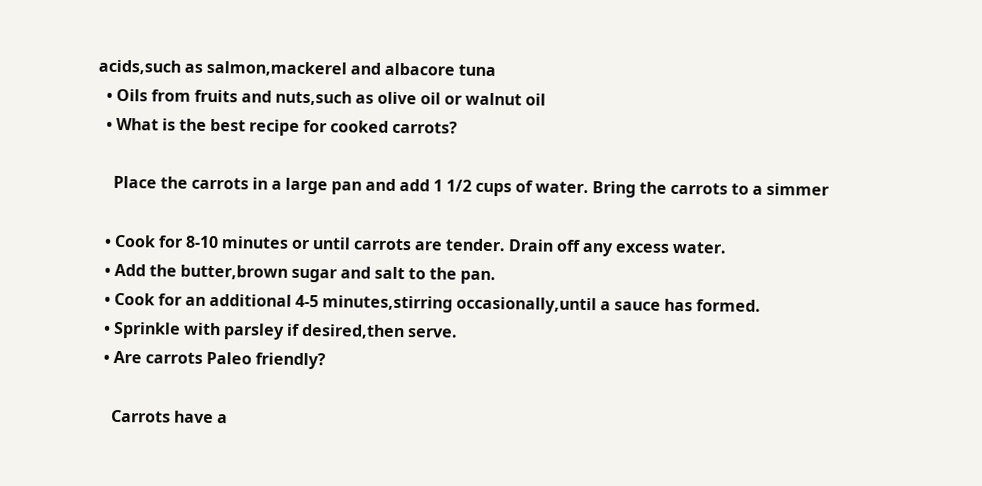acids,such as salmon,mackerel and albacore tuna
  • Oils from fruits and nuts,such as olive oil or walnut oil
  • What is the best recipe for cooked carrots?

    Place the carrots in a large pan and add 1 1/2 cups of water. Bring the carrots to a simmer

  • Cook for 8-10 minutes or until carrots are tender. Drain off any excess water.
  • Add the butter,brown sugar and salt to the pan.
  • Cook for an additional 4-5 minutes,stirring occasionally,until a sauce has formed.
  • Sprinkle with parsley if desired,then serve.
  • Are carrots Paleo friendly?

    Carrots have a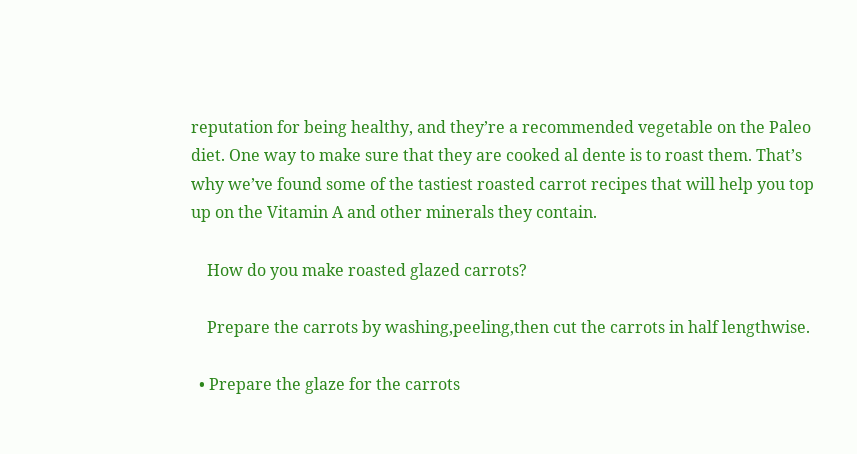reputation for being healthy, and they’re a recommended vegetable on the Paleo diet. One way to make sure that they are cooked al dente is to roast them. That’s why we’ve found some of the tastiest roasted carrot recipes that will help you top up on the Vitamin A and other minerals they contain.

    How do you make roasted glazed carrots?

    Prepare the carrots by washing,peeling,then cut the carrots in half lengthwise.

  • Prepare the glaze for the carrots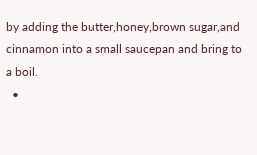by adding the butter,honey,brown sugar,and cinnamon into a small saucepan and bring to a boil.
  •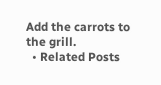Add the carrots to the grill.
  • Related Posts